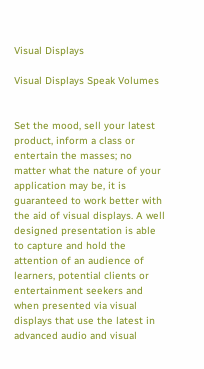Visual Displays

Visual Displays Speak Volumes


Set the mood, sell your latest product, inform a class or entertain the masses; no matter what the nature of your application may be, it is guaranteed to work better with the aid of visual displays. A well designed presentation is able to capture and hold the attention of an audience of learners, potential clients or entertainment seekers and when presented via visual displays that use the latest in advanced audio and visual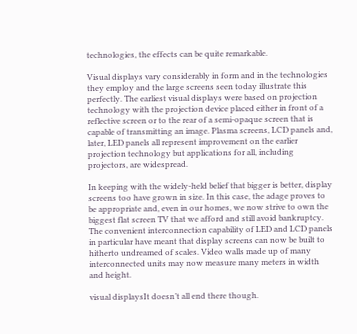technologies, the effects can be quite remarkable.

Visual displays vary considerably in form and in the technologies they employ and the large screens seen today illustrate this perfectly. The earliest visual displays were based on projection technology with the projection device placed either in front of a reflective screen or to the rear of a semi-opaque screen that is capable of transmitting an image. Plasma screens, LCD panels and, later, LED panels all represent improvement on the earlier projection technology but applications for all, including projectors, are widespread.

In keeping with the widely-held belief that bigger is better, display screens too have grown in size. In this case, the adage proves to be appropriate and, even in our homes, we now strive to own the biggest flat screen TV that we afford and still avoid bankruptcy. The convenient interconnection capability of LED and LCD panels in particular have meant that display screens can now be built to hitherto undreamed of scales. Video walls made up of many interconnected units may now measure many meters in width and height.

visual displaysIt doesn’t all end there though.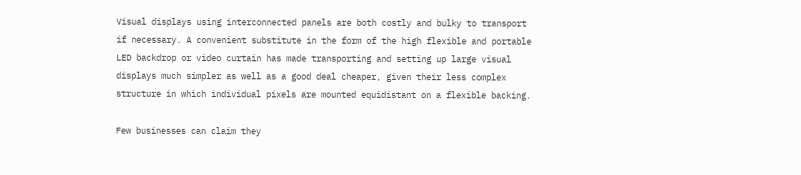Visual displays using interconnected panels are both costly and bulky to transport if necessary. A convenient substitute in the form of the high flexible and portable LED backdrop or video curtain has made transporting and setting up large visual displays much simpler as well as a good deal cheaper, given their less complex structure in which individual pixels are mounted equidistant on a flexible backing.

Few businesses can claim they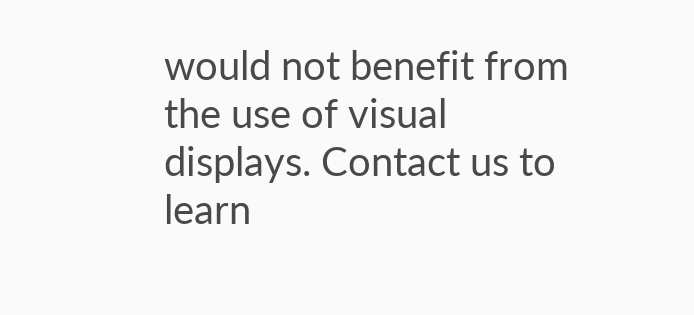would not benefit from the use of visual displays. Contact us to learn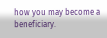how you may become a beneficiary.